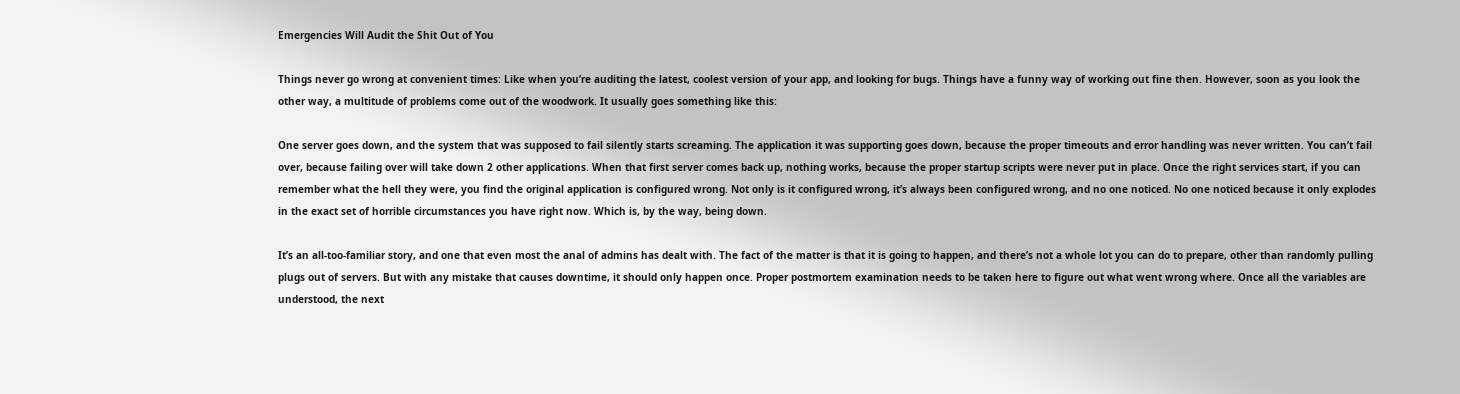Emergencies Will Audit the Shit Out of You

Things never go wrong at convenient times: Like when you’re auditing the latest, coolest version of your app, and looking for bugs. Things have a funny way of working out fine then. However, soon as you look the other way, a multitude of problems come out of the woodwork. It usually goes something like this:

One server goes down, and the system that was supposed to fail silently starts screaming. The application it was supporting goes down, because the proper timeouts and error handling was never written. You can’t fail over, because failing over will take down 2 other applications. When that first server comes back up, nothing works, because the proper startup scripts were never put in place. Once the right services start, if you can remember what the hell they were, you find the original application is configured wrong. Not only is it configured wrong, it’s always been configured wrong, and no one noticed. No one noticed because it only explodes in the exact set of horrible circumstances you have right now. Which is, by the way, being down.

It’s an all-too-familiar story, and one that even most the anal of admins has dealt with. The fact of the matter is that it is going to happen, and there’s not a whole lot you can do to prepare, other than randomly pulling plugs out of servers. But with any mistake that causes downtime, it should only happen once. Proper postmortem examination needs to be taken here to figure out what went wrong where. Once all the variables are understood, the next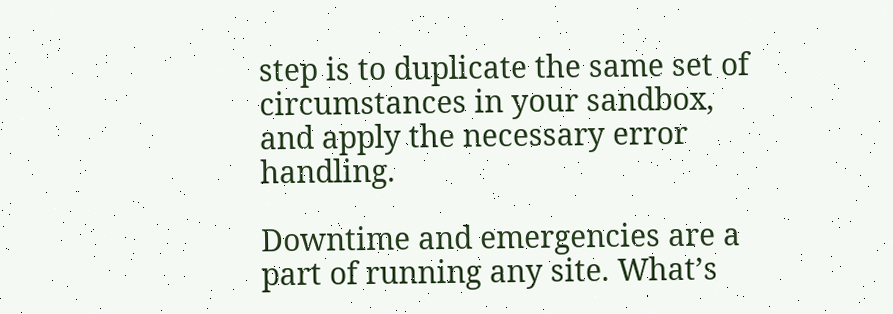step is to duplicate the same set of circumstances in your sandbox, and apply the necessary error handling.

Downtime and emergencies are a part of running any site. What’s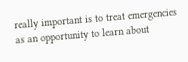really important is to treat emergencies as an opportunity to learn about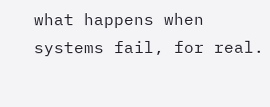what happens when systems fail, for real.